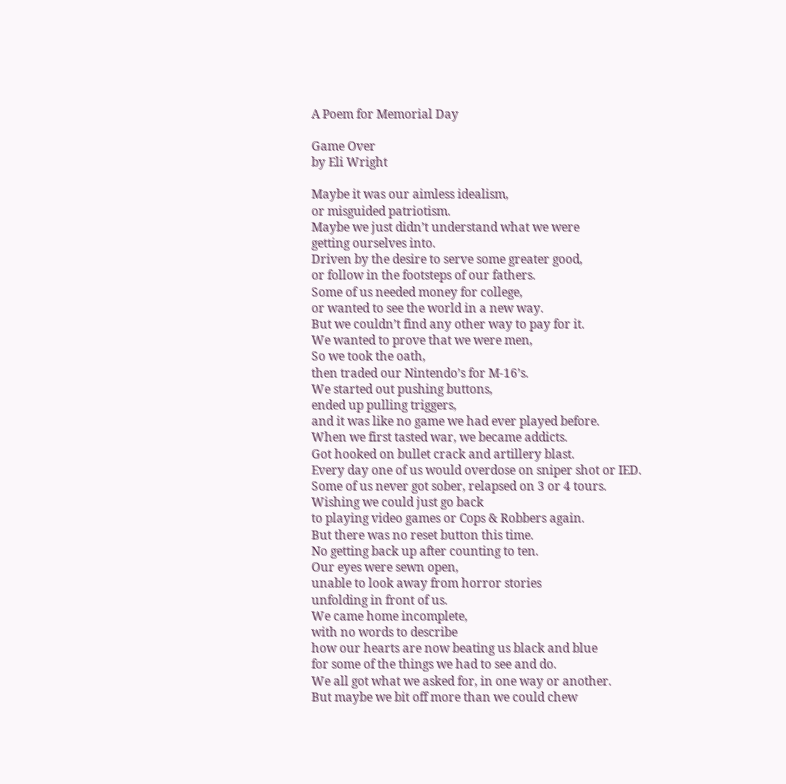A Poem for Memorial Day

Game Over
by Eli Wright

Maybe it was our aimless idealism,
or misguided patriotism.
Maybe we just didn’t understand what we were
getting ourselves into.
Driven by the desire to serve some greater good,
or follow in the footsteps of our fathers.
Some of us needed money for college,
or wanted to see the world in a new way.
But we couldn’t find any other way to pay for it.
We wanted to prove that we were men,
So we took the oath,
then traded our Nintendo’s for M-16’s.
We started out pushing buttons,
ended up pulling triggers,
and it was like no game we had ever played before.
When we first tasted war, we became addicts.
Got hooked on bullet crack and artillery blast.
Every day one of us would overdose on sniper shot or IED.
Some of us never got sober, relapsed on 3 or 4 tours.
Wishing we could just go back
to playing video games or Cops & Robbers again.
But there was no reset button this time.
No getting back up after counting to ten.
Our eyes were sewn open,
unable to look away from horror stories
unfolding in front of us.
We came home incomplete,
with no words to describe
how our hearts are now beating us black and blue
for some of the things we had to see and do.
We all got what we asked for, in one way or another.
But maybe we bit off more than we could chew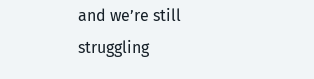and we’re still struggling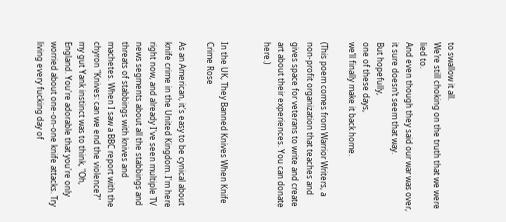to swallow it all.
We’re still choking on the truth that we were lied to.
And even though they said our war was over,
it sure doesn’t seem that way.
But hopefully,
one of these days,
we’ll finally make it back home.

(This poem comes from Warrior Writers, a non-profit organization that teaches and gives space for veterans to write and create art about their experiences. You can donate here.)


In the UK, They Banned Knives When Knife Crime Rose

As an American, it's easy to be cynical about knife crime in the United Kingdom. I'm here right now, and already I've seen multiple TV news segments about all the stabbings and threats of stabbings with knives and machetes. When I saw a BBC report with the chyron "Knives: can we end the violence?" my gut Yank instinct was to think, "Oh, England. You're adorable that you're only worried about one-on-one knife attacks. Try living every fucking day of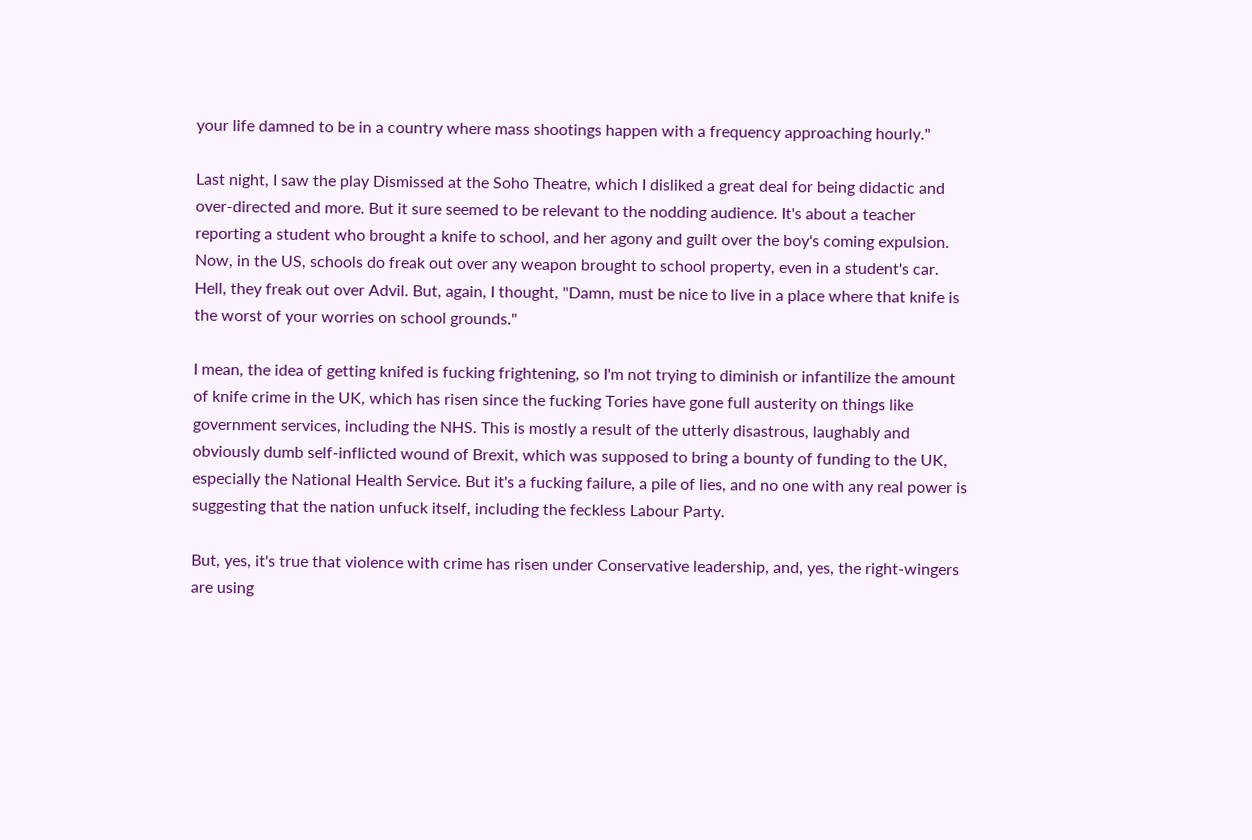your life damned to be in a country where mass shootings happen with a frequency approaching hourly."

Last night, I saw the play Dismissed at the Soho Theatre, which I disliked a great deal for being didactic and over-directed and more. But it sure seemed to be relevant to the nodding audience. It's about a teacher reporting a student who brought a knife to school, and her agony and guilt over the boy's coming expulsion. Now, in the US, schools do freak out over any weapon brought to school property, even in a student's car. Hell, they freak out over Advil. But, again, I thought, "Damn, must be nice to live in a place where that knife is the worst of your worries on school grounds."

I mean, the idea of getting knifed is fucking frightening, so I'm not trying to diminish or infantilize the amount of knife crime in the UK, which has risen since the fucking Tories have gone full austerity on things like government services, including the NHS. This is mostly a result of the utterly disastrous, laughably and obviously dumb self-inflicted wound of Brexit, which was supposed to bring a bounty of funding to the UK, especially the National Health Service. But it's a fucking failure, a pile of lies, and no one with any real power is suggesting that the nation unfuck itself, including the feckless Labour Party.

But, yes, it's true that violence with crime has risen under Conservative leadership, and, yes, the right-wingers are using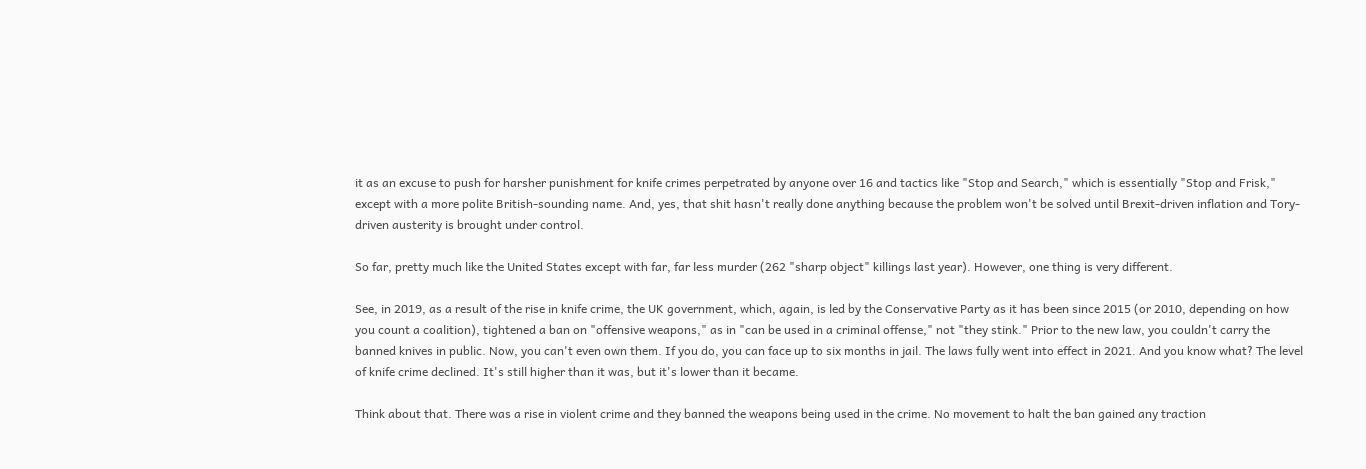it as an excuse to push for harsher punishment for knife crimes perpetrated by anyone over 16 and tactics like "Stop and Search," which is essentially "Stop and Frisk," except with a more polite British-sounding name. And, yes, that shit hasn't really done anything because the problem won't be solved until Brexit-driven inflation and Tory-driven austerity is brought under control.

So far, pretty much like the United States except with far, far less murder (262 "sharp object" killings last year). However, one thing is very different.

See, in 2019, as a result of the rise in knife crime, the UK government, which, again, is led by the Conservative Party as it has been since 2015 (or 2010, depending on how you count a coalition), tightened a ban on "offensive weapons," as in "can be used in a criminal offense," not "they stink." Prior to the new law, you couldn't carry the banned knives in public. Now, you can't even own them. If you do, you can face up to six months in jail. The laws fully went into effect in 2021. And you know what? The level of knife crime declined. It's still higher than it was, but it's lower than it became.

Think about that. There was a rise in violent crime and they banned the weapons being used in the crime. No movement to halt the ban gained any traction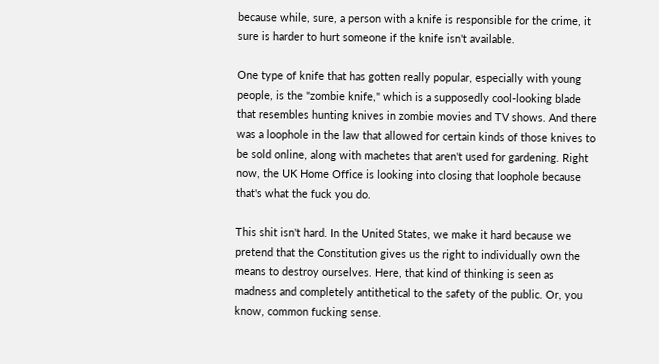because while, sure, a person with a knife is responsible for the crime, it sure is harder to hurt someone if the knife isn't available.

One type of knife that has gotten really popular, especially with young people, is the "zombie knife," which is a supposedly cool-looking blade that resembles hunting knives in zombie movies and TV shows. And there was a loophole in the law that allowed for certain kinds of those knives to be sold online, along with machetes that aren't used for gardening. Right now, the UK Home Office is looking into closing that loophole because that's what the fuck you do.

This shit isn't hard. In the United States, we make it hard because we pretend that the Constitution gives us the right to individually own the means to destroy ourselves. Here, that kind of thinking is seen as madness and completely antithetical to the safety of the public. Or, you know, common fucking sense.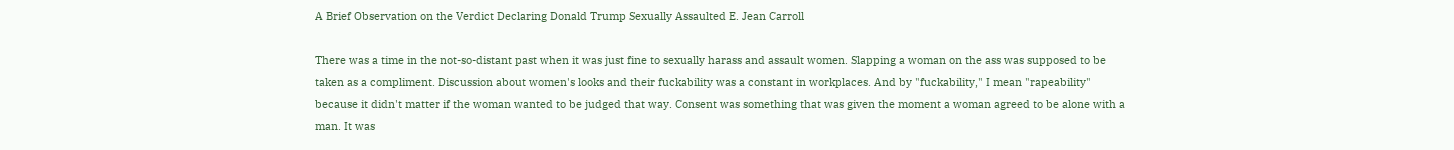A Brief Observation on the Verdict Declaring Donald Trump Sexually Assaulted E. Jean Carroll

There was a time in the not-so-distant past when it was just fine to sexually harass and assault women. Slapping a woman on the ass was supposed to be taken as a compliment. Discussion about women's looks and their fuckability was a constant in workplaces. And by "fuckability," I mean "rapeability" because it didn't matter if the woman wanted to be judged that way. Consent was something that was given the moment a woman agreed to be alone with a man. It was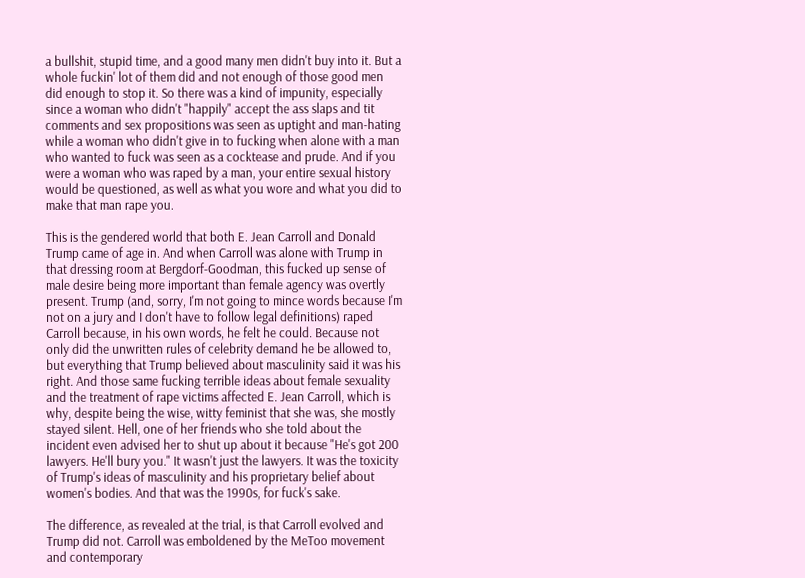a bullshit, stupid time, and a good many men didn't buy into it. But a whole fuckin' lot of them did and not enough of those good men did enough to stop it. So there was a kind of impunity, especially since a woman who didn't "happily" accept the ass slaps and tit comments and sex propositions was seen as uptight and man-hating while a woman who didn't give in to fucking when alone with a man who wanted to fuck was seen as a cocktease and prude. And if you were a woman who was raped by a man, your entire sexual history would be questioned, as well as what you wore and what you did to make that man rape you.

This is the gendered world that both E. Jean Carroll and Donald Trump came of age in. And when Carroll was alone with Trump in that dressing room at Bergdorf-Goodman, this fucked up sense of male desire being more important than female agency was overtly present. Trump (and, sorry, I'm not going to mince words because I'm not on a jury and I don't have to follow legal definitions) raped Carroll because, in his own words, he felt he could. Because not only did the unwritten rules of celebrity demand he be allowed to, but everything that Trump believed about masculinity said it was his right. And those same fucking terrible ideas about female sexuality and the treatment of rape victims affected E. Jean Carroll, which is why, despite being the wise, witty feminist that she was, she mostly stayed silent. Hell, one of her friends who she told about the incident even advised her to shut up about it because "He's got 200 lawyers. He'll bury you." It wasn't just the lawyers. It was the toxicity of Trump's ideas of masculinity and his proprietary belief about women's bodies. And that was the 1990s, for fuck's sake.

The difference, as revealed at the trial, is that Carroll evolved and Trump did not. Carroll was emboldened by the MeToo movement and contemporary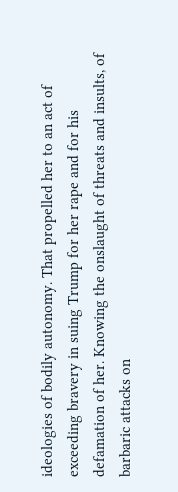ideologies of bodily autonomy. That propelled her to an act of exceeding bravery in suing Trump for her rape and for his defamation of her. Knowing the onslaught of threats and insults, of barbaric attacks on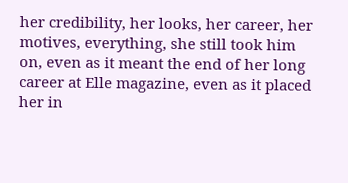her credibility, her looks, her career, her motives, everything, she still took him on, even as it meant the end of her long career at Elle magazine, even as it placed her in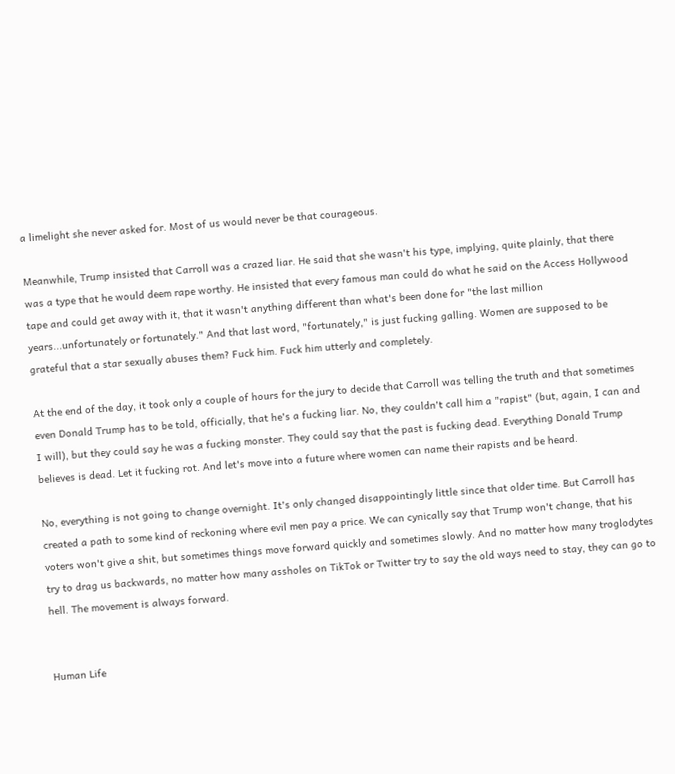a limelight she never asked for. Most of us would never be that courageous.

Meanwhile, Trump insisted that Carroll was a crazed liar. He said that she wasn't his type, implying, quite plainly, that there was a type that he would deem rape worthy. He insisted that every famous man could do what he said on the Access Hollywood tape and could get away with it, that it wasn't anything different than what's been done for "the last million years...unfortunately or fortunately." And that last word, "fortunately," is just fucking galling. Women are supposed to be grateful that a star sexually abuses them? Fuck him. Fuck him utterly and completely.

At the end of the day, it took only a couple of hours for the jury to decide that Carroll was telling the truth and that sometimes even Donald Trump has to be told, officially, that he's a fucking liar. No, they couldn't call him a "rapist" (but, again, I can and I will), but they could say he was a fucking monster. They could say that the past is fucking dead. Everything Donald Trump believes is dead. Let it fucking rot. And let's move into a future where women can name their rapists and be heard.

No, everything is not going to change overnight. It's only changed disappointingly little since that older time. But Carroll has created a path to some kind of reckoning where evil men pay a price. We can cynically say that Trump won't change, that his voters won't give a shit, but sometimes things move forward quickly and sometimes slowly. And no matter how many troglodytes try to drag us backwards, no matter how many assholes on TikTok or Twitter try to say the old ways need to stay, they can go to hell. The movement is always forward.


Human Life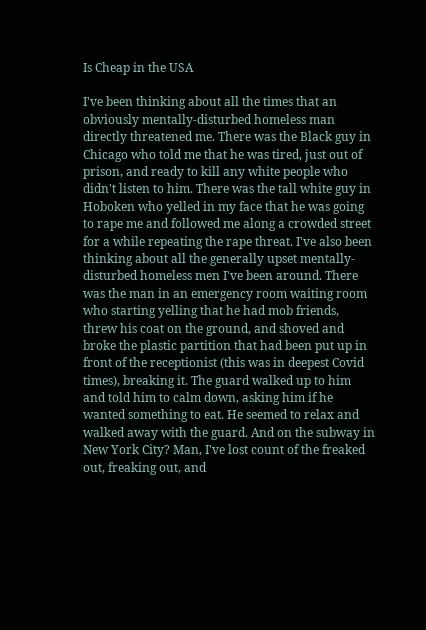Is Cheap in the USA

I've been thinking about all the times that an obviously mentally-disturbed homeless man directly threatened me. There was the Black guy in Chicago who told me that he was tired, just out of prison, and ready to kill any white people who didn't listen to him. There was the tall white guy in Hoboken who yelled in my face that he was going to rape me and followed me along a crowded street for a while repeating the rape threat. I've also been thinking about all the generally upset mentally-disturbed homeless men I've been around. There was the man in an emergency room waiting room who starting yelling that he had mob friends, threw his coat on the ground, and shoved and broke the plastic partition that had been put up in front of the receptionist (this was in deepest Covid times), breaking it. The guard walked up to him and told him to calm down, asking him if he wanted something to eat. He seemed to relax and walked away with the guard. And on the subway in New York City? Man, I've lost count of the freaked out, freaking out, and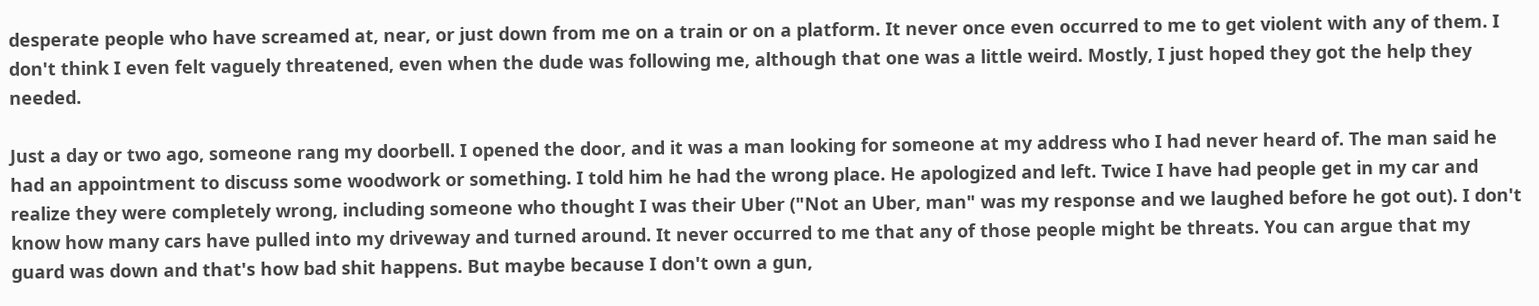desperate people who have screamed at, near, or just down from me on a train or on a platform. It never once even occurred to me to get violent with any of them. I don't think I even felt vaguely threatened, even when the dude was following me, although that one was a little weird. Mostly, I just hoped they got the help they needed.

Just a day or two ago, someone rang my doorbell. I opened the door, and it was a man looking for someone at my address who I had never heard of. The man said he had an appointment to discuss some woodwork or something. I told him he had the wrong place. He apologized and left. Twice I have had people get in my car and realize they were completely wrong, including someone who thought I was their Uber ("Not an Uber, man" was my response and we laughed before he got out). I don't know how many cars have pulled into my driveway and turned around. It never occurred to me that any of those people might be threats. You can argue that my guard was down and that's how bad shit happens. But maybe because I don't own a gun,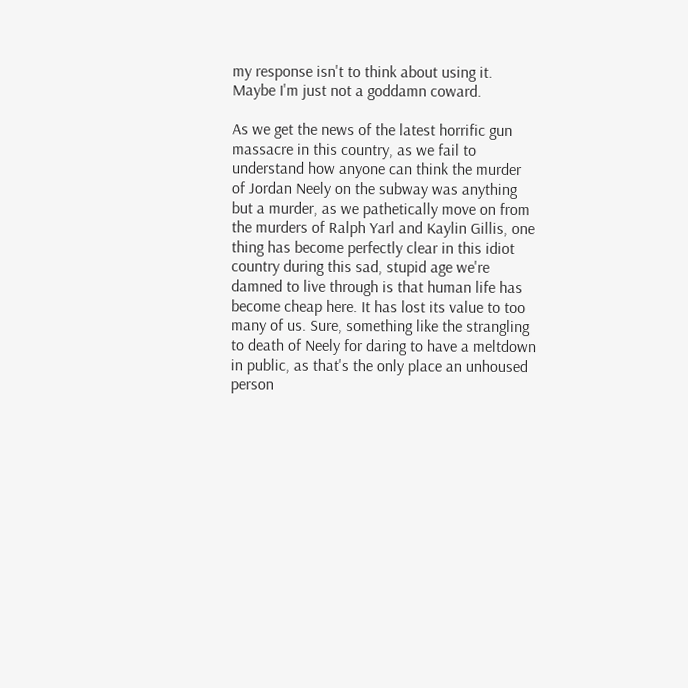my response isn't to think about using it. Maybe I'm just not a goddamn coward.

As we get the news of the latest horrific gun massacre in this country, as we fail to understand how anyone can think the murder of Jordan Neely on the subway was anything but a murder, as we pathetically move on from the murders of Ralph Yarl and Kaylin Gillis, one thing has become perfectly clear in this idiot country during this sad, stupid age we're damned to live through is that human life has become cheap here. It has lost its value to too many of us. Sure, something like the strangling to death of Neely for daring to have a meltdown in public, as that's the only place an unhoused person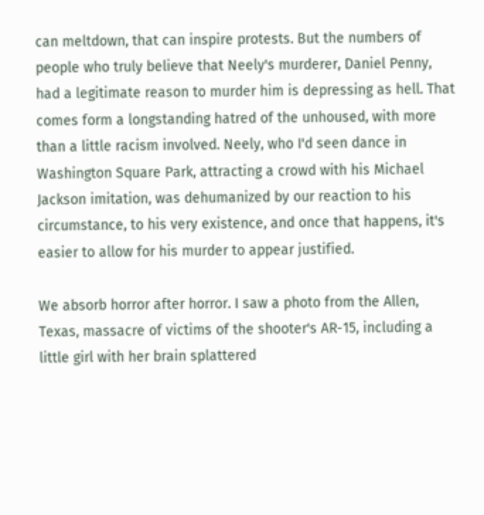can meltdown, that can inspire protests. But the numbers of people who truly believe that Neely's murderer, Daniel Penny, had a legitimate reason to murder him is depressing as hell. That comes form a longstanding hatred of the unhoused, with more than a little racism involved. Neely, who I'd seen dance in Washington Square Park, attracting a crowd with his Michael Jackson imitation, was dehumanized by our reaction to his circumstance, to his very existence, and once that happens, it's easier to allow for his murder to appear justified.

We absorb horror after horror. I saw a photo from the Allen, Texas, massacre of victims of the shooter's AR-15, including a little girl with her brain splattered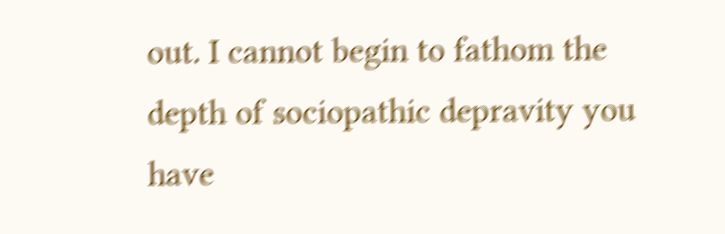out. I cannot begin to fathom the depth of sociopathic depravity you have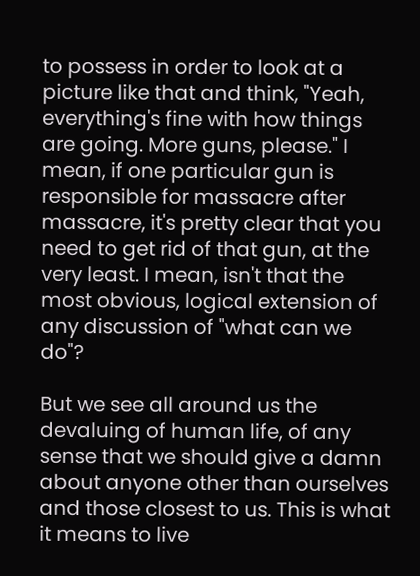to possess in order to look at a picture like that and think, "Yeah, everything's fine with how things are going. More guns, please." I mean, if one particular gun is responsible for massacre after massacre, it's pretty clear that you need to get rid of that gun, at the very least. I mean, isn't that the most obvious, logical extension of any discussion of "what can we do"?

But we see all around us the devaluing of human life, of any sense that we should give a damn about anyone other than ourselves and those closest to us. This is what it means to live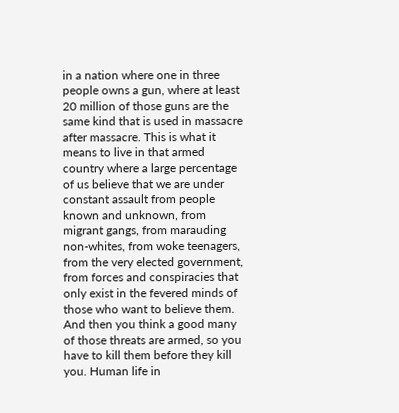in a nation where one in three people owns a gun, where at least 20 million of those guns are the same kind that is used in massacre after massacre. This is what it means to live in that armed country where a large percentage of us believe that we are under constant assault from people known and unknown, from migrant gangs, from marauding non-whites, from woke teenagers, from the very elected government, from forces and conspiracies that only exist in the fevered minds of those who want to believe them. And then you think a good many of those threats are armed, so you have to kill them before they kill you. Human life in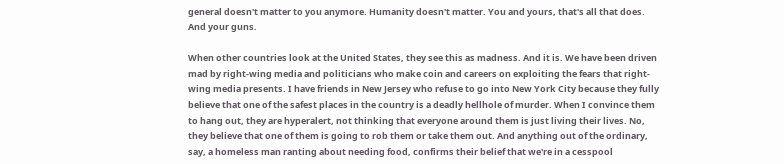general doesn't matter to you anymore. Humanity doesn't matter. You and yours, that's all that does. And your guns.

When other countries look at the United States, they see this as madness. And it is. We have been driven mad by right-wing media and politicians who make coin and careers on exploiting the fears that right-wing media presents. I have friends in New Jersey who refuse to go into New York City because they fully believe that one of the safest places in the country is a deadly hellhole of murder. When I convince them to hang out, they are hyperalert, not thinking that everyone around them is just living their lives. No, they believe that one of them is going to rob them or take them out. And anything out of the ordinary, say, a homeless man ranting about needing food, confirms their belief that we're in a cesspool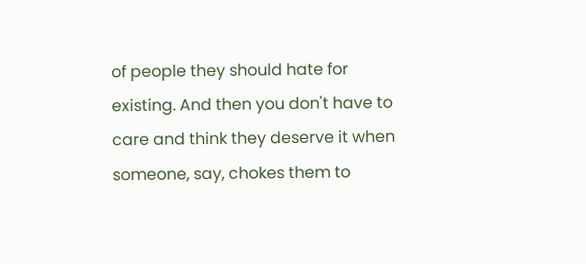of people they should hate for existing. And then you don't have to care and think they deserve it when someone, say, chokes them to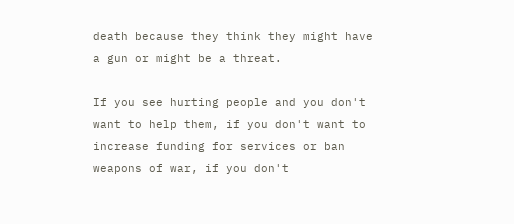death because they think they might have a gun or might be a threat.

If you see hurting people and you don't want to help them, if you don't want to increase funding for services or ban weapons of war, if you don't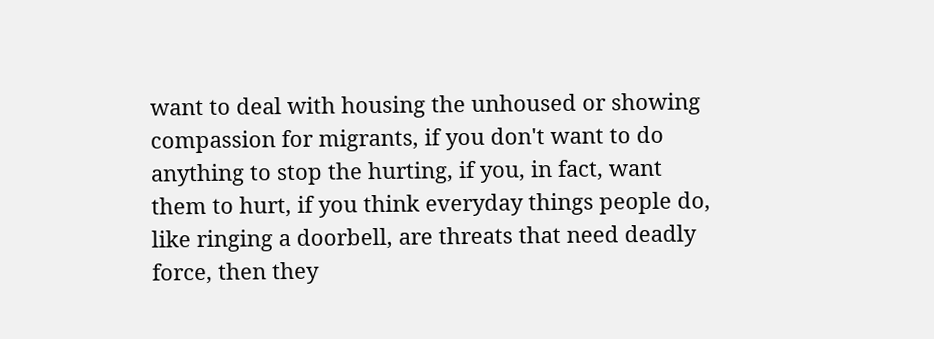want to deal with housing the unhoused or showing compassion for migrants, if you don't want to do anything to stop the hurting, if you, in fact, want them to hurt, if you think everyday things people do, like ringing a doorbell, are threats that need deadly force, then they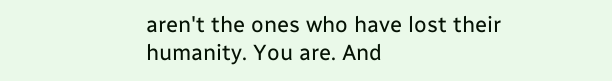aren't the ones who have lost their humanity. You are. And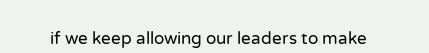if we keep allowing our leaders to make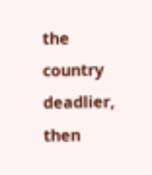the country deadlier, then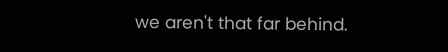we aren't that far behind.